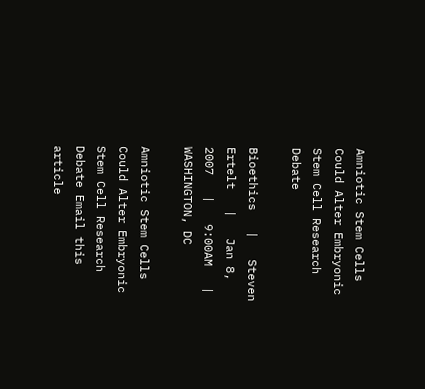Amniotic Stem Cells Could Alter Embryonic Stem Cell Research Debate

Bioethics   |   Steven Ertelt   |   Jan 8, 2007   |   9:00AM   |   WASHINGTON, DC

Amniotic Stem Cells Could Alter Embryonic Stem Cell Research Debate Email this article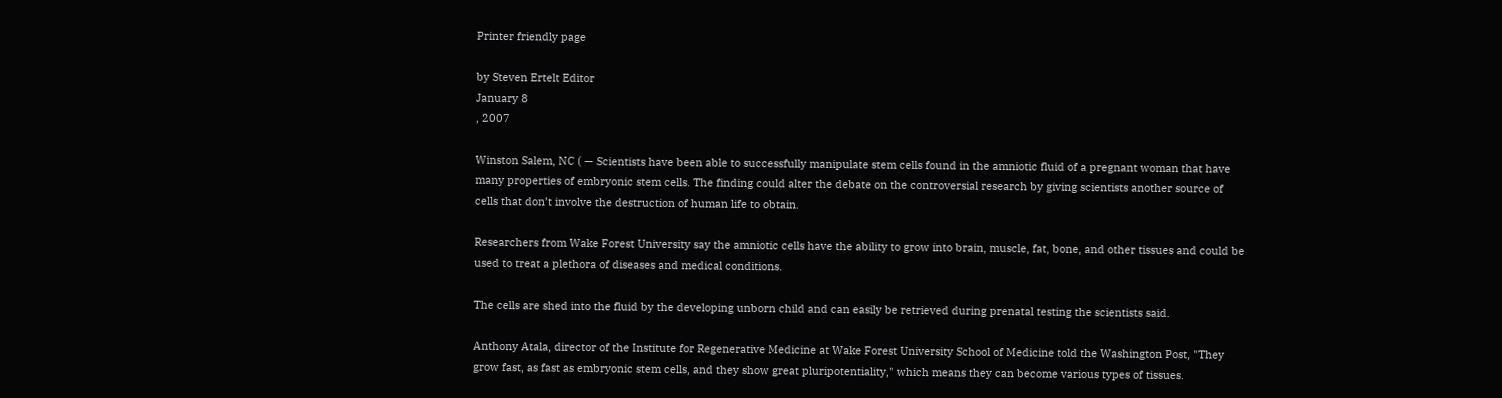Printer friendly page

by Steven Ertelt Editor
January 8
, 2007

Winston Salem, NC ( — Scientists have been able to successfully manipulate stem cells found in the amniotic fluid of a pregnant woman that have many properties of embryonic stem cells. The finding could alter the debate on the controversial research by giving scientists another source of cells that don’t involve the destruction of human life to obtain.

Researchers from Wake Forest University say the amniotic cells have the ability to grow into brain, muscle, fat, bone, and other tissues and could be used to treat a plethora of diseases and medical conditions.

The cells are shed into the fluid by the developing unborn child and can easily be retrieved during prenatal testing the scientists said.

Anthony Atala, director of the Institute for Regenerative Medicine at Wake Forest University School of Medicine told the Washington Post, "They grow fast, as fast as embryonic stem cells, and they show great pluripotentiality," which means they can become various types of tissues.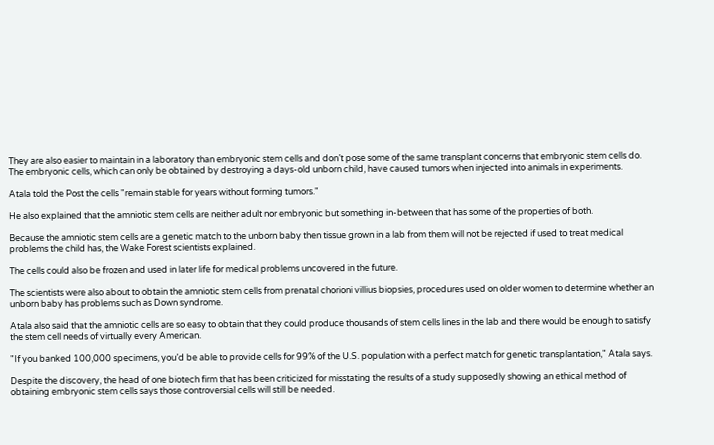They are also easier to maintain in a laboratory than embryonic stem cells and don’t pose some of the same transplant concerns that embryonic stem cells do. The embryonic cells, which can only be obtained by destroying a days-old unborn child, have caused tumors when injected into animals in experiments.

Atala told the Post the cells "remain stable for years without forming tumors."

He also explained that the amniotic stem cells are neither adult nor embryonic but something in-between that has some of the properties of both.

Because the amniotic stem cells are a genetic match to the unborn baby then tissue grown in a lab from them will not be rejected if used to treat medical problems the child has, the Wake Forest scientists explained.

The cells could also be frozen and used in later life for medical problems uncovered in the future.

The scientists were also about to obtain the amniotic stem cells from prenatal chorioni villius biopsies, procedures used on older women to determine whether an unborn baby has problems such as Down syndrome.

Atala also said that the amniotic cells are so easy to obtain that they could produce thousands of stem cells lines in the lab and there would be enough to satisfy the stem cell needs of virtually every American.

"If you banked 100,000 specimens, you’d be able to provide cells for 99% of the U.S. population with a perfect match for genetic transplantation," Atala says.

Despite the discovery, the head of one biotech firm that has been criticized for misstating the results of a study supposedly showing an ethical method of obtaining embryonic stem cells says those controversial cells will still be needed.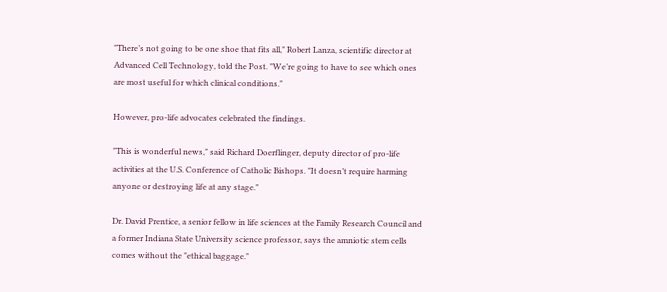"There’s not going to be one shoe that fits all," Robert Lanza, scientific director at Advanced Cell Technology, told the Post. "We’re going to have to see which ones are most useful for which clinical conditions."

However, pro-life advocates celebrated the findings.

"This is wonderful news," said Richard Doerflinger, deputy director of pro-life activities at the U.S. Conference of Catholic Bishops. "It doesn’t require harming anyone or destroying life at any stage."

Dr. David Prentice, a senior fellow in life sciences at the Family Research Council and a former Indiana State University science professor, says the amniotic stem cells comes without the "ethical baggage."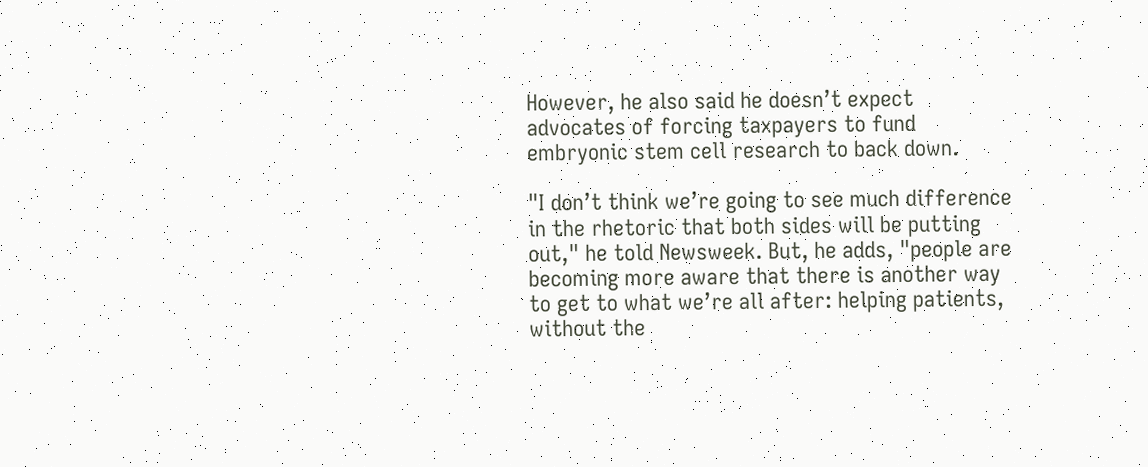However, he also said he doesn’t expect advocates of forcing taxpayers to fund embryonic stem cell research to back down.

"I don’t think we’re going to see much difference in the rhetoric that both sides will be putting out," he told Newsweek. But, he adds, "people are becoming more aware that there is another way to get to what we’re all after: helping patients, without the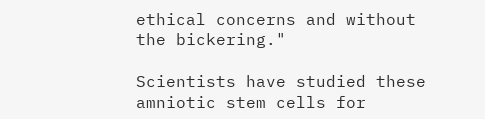ethical concerns and without the bickering."

Scientists have studied these amniotic stem cells for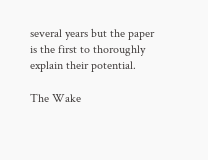several years but the paper is the first to thoroughly explain their potential.

The Wake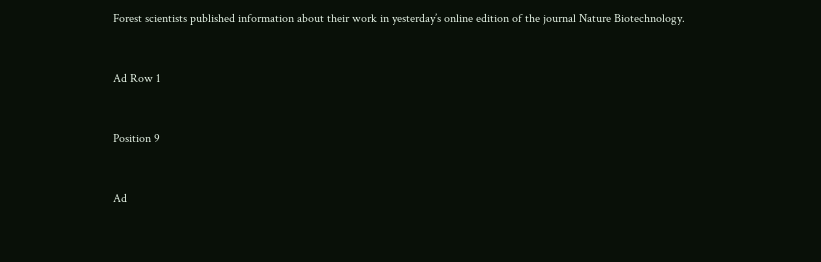Forest scientists published information about their work in yesterday’s online edition of the journal Nature Biotechnology.


Ad Row 1


Position 9


Ad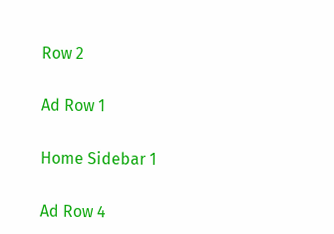Row 2


Ad Row 1


Home Sidebar 1


Ad Row 4